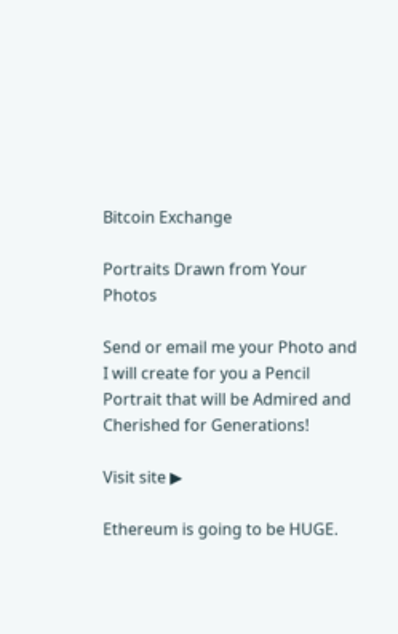Bitcoin Exchange

Portraits Drawn from Your Photos

Send or email me your Photo and I will create for you a Pencil Portrait that will be Admired and Cherished for Generations!

Visit site ▶

Ethereum is going to be HUGE.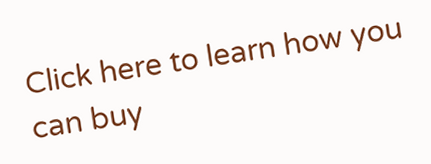Click here to learn how you can buy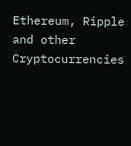Ethereum, Ripple and other Cryptocurrencies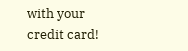with your credit card!